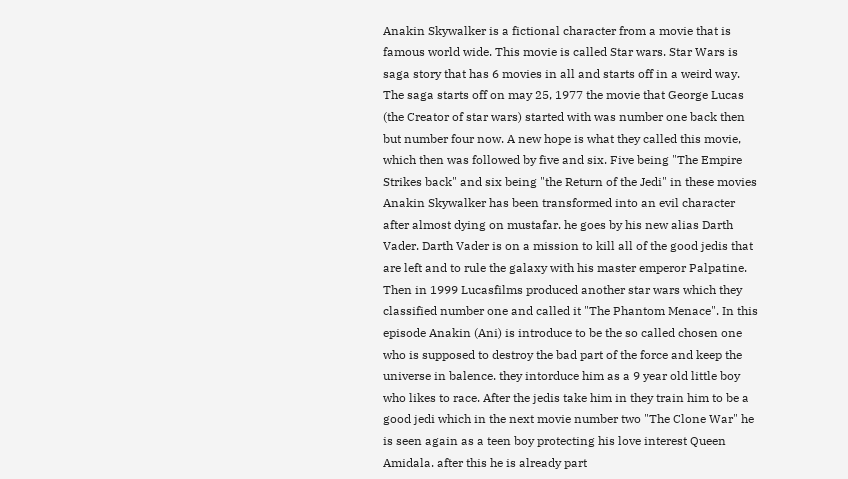Anakin Skywalker is a fictional character from a movie that is famous world wide. This movie is called Star wars. Star Wars is saga story that has 6 movies in all and starts off in a weird way. The saga starts off on may 25, 1977 the movie that George Lucas (the Creator of star wars) started with was number one back then but number four now. A new hope is what they called this movie, which then was followed by five and six. Five being "The Empire Strikes back" and six being "the Return of the Jedi" in these movies Anakin Skywalker has been transformed into an evil character after almost dying on mustafar. he goes by his new alias Darth Vader. Darth Vader is on a mission to kill all of the good jedis that are left and to rule the galaxy with his master emperor Palpatine. Then in 1999 Lucasfilms produced another star wars which they classified number one and called it "The Phantom Menace". In this episode Anakin (Ani) is introduce to be the so called chosen one who is supposed to destroy the bad part of the force and keep the universe in balence. they intorduce him as a 9 year old little boy who likes to race. After the jedis take him in they train him to be a good jedi which in the next movie number two "The Clone War" he is seen again as a teen boy protecting his love interest Queen Amidala. after this he is already part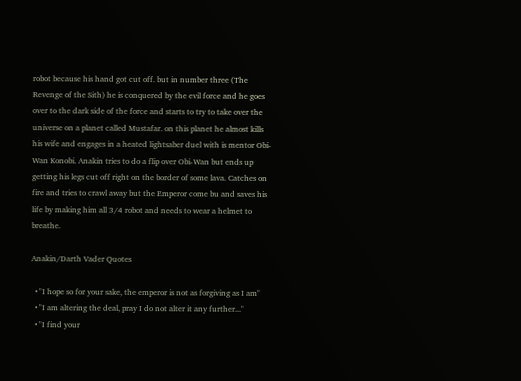robot because his hand got cut off. but in number three (The Revenge of the Sith) he is conquered by the evil force and he goes over to the dark side of the force and starts to try to take over the universe on a planet called Mustafar. on this planet he almost kills his wife and engages in a heated lightsaber duel with is mentor Obi-Wan Konobi. Anakin tries to do a flip over Obi-Wan but ends up getting his legs cut off right on the border of some lava. Catches on fire and tries to crawl away but the Emperor come bu and saves his life by making him all 3/4 robot and needs to wear a helmet to breathe.

Anakin/Darth Vader Quotes

  • "I hope so for your sake, the emperor is not as forgiving as I am"
  • "I am altering the deal, pray I do not alter it any further..."
  • "I find your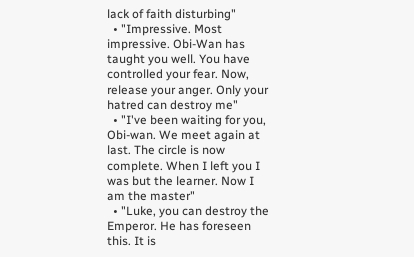lack of faith disturbing"
  • "Impressive. Most impressive. Obi-Wan has taught you well. You have controlled your fear. Now, release your anger. Only your hatred can destroy me"
  • "I've been waiting for you, Obi-wan. We meet again at last. The circle is now complete. When I left you I was but the learner. Now I am the master"
  • "Luke, you can destroy the Emperor. He has foreseen this. It is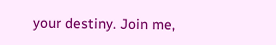your destiny. Join me,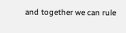and together we can rule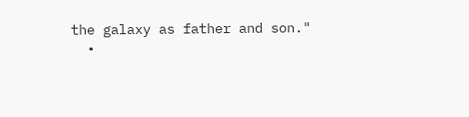the galaxy as father and son."
  •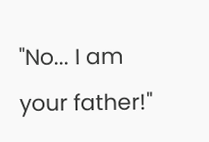"No... I am your father!"